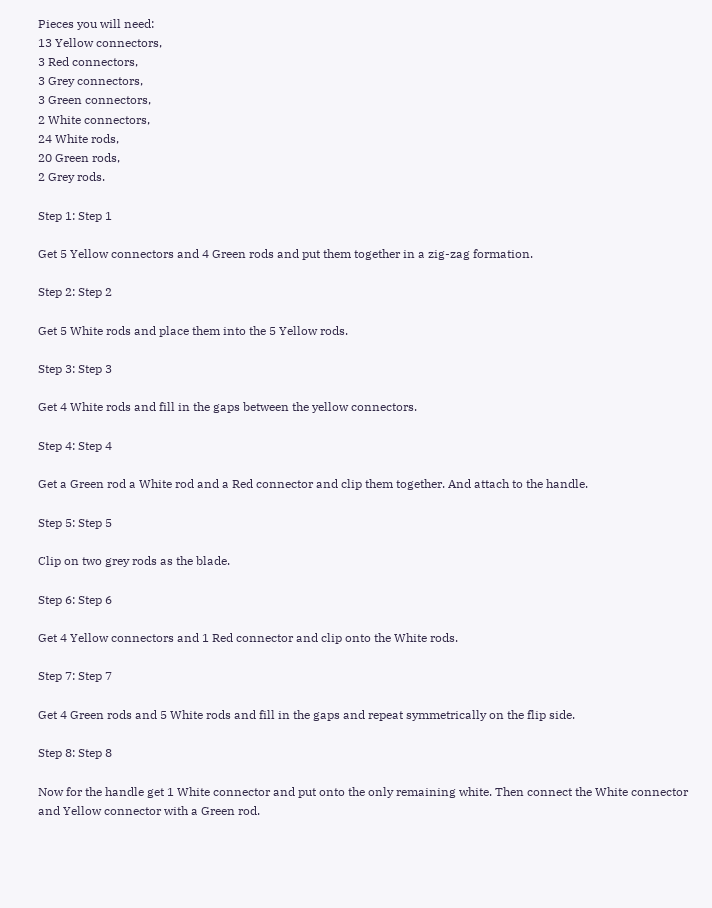Pieces you will need:
13 Yellow connectors,
3 Red connectors,
3 Grey connectors,
3 Green connectors,
2 White connectors,
24 White rods,
20 Green rods,
2 Grey rods.

Step 1: Step 1

Get 5 Yellow connectors and 4 Green rods and put them together in a zig-zag formation.

Step 2: Step 2

Get 5 White rods and place them into the 5 Yellow rods.

Step 3: Step 3

Get 4 White rods and fill in the gaps between the yellow connectors.

Step 4: Step 4

Get a Green rod a White rod and a Red connector and clip them together. And attach to the handle.

Step 5: Step 5

Clip on two grey rods as the blade.

Step 6: Step 6

Get 4 Yellow connectors and 1 Red connector and clip onto the White rods.

Step 7: Step 7

Get 4 Green rods and 5 White rods and fill in the gaps and repeat symmetrically on the flip side.

Step 8: Step 8

Now for the handle get 1 White connector and put onto the only remaining white. Then connect the White connector and Yellow connector with a Green rod.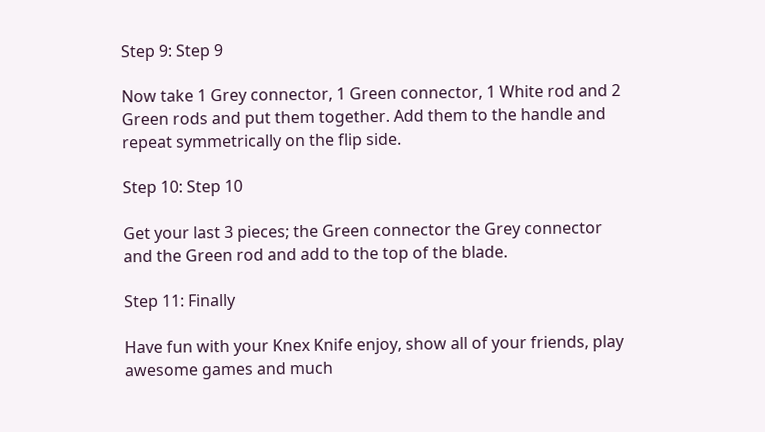Step 9: Step 9

Now take 1 Grey connector, 1 Green connector, 1 White rod and 2 Green rods and put them together. Add them to the handle and repeat symmetrically on the flip side.

Step 10: Step 10

Get your last 3 pieces; the Green connector the Grey connector and the Green rod and add to the top of the blade.

Step 11: Finally

Have fun with your Knex Knife enjoy, show all of your friends, play awesome games and much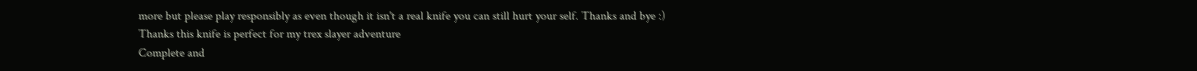more but please play responsibly as even though it isn't a real knife you can still hurt your self. Thanks and bye :)
Thanks this knife is perfect for my trex slayer adventure
Complete and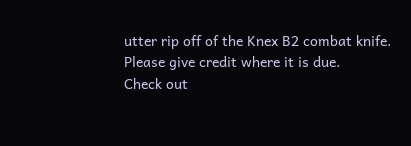utter rip off of the Knex B2 combat knife. Please give credit where it is due.
Check out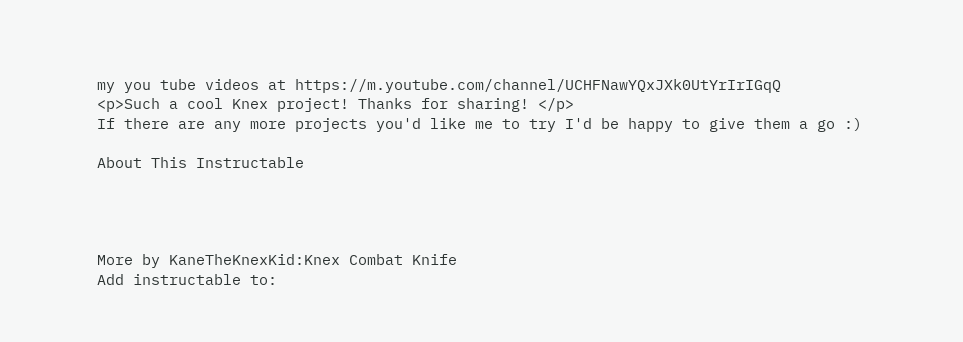my you tube videos at https://m.youtube.com/channel/UCHFNawYQxJXk0UtYrIrIGqQ
<p>Such a cool Knex project! Thanks for sharing! </p>
If there are any more projects you'd like me to try I'd be happy to give them a go :)

About This Instructable




More by KaneTheKnexKid:Knex Combat Knife
Add instructable to: